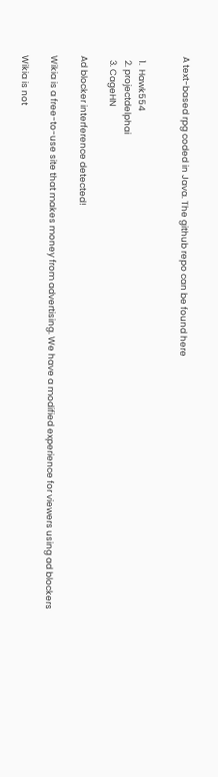A text-based rpg coded in Java. The github repo can be found here


  1.  Hawk554
  2. projectdelphai
  3. CageHN

Ad blocker interference detected!

Wikia is a free-to-use site that makes money from advertising. We have a modified experience for viewers using ad blockers

Wikia is not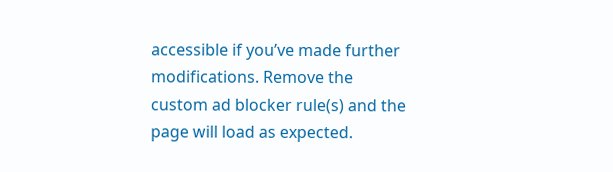accessible if you’ve made further modifications. Remove the custom ad blocker rule(s) and the page will load as expected.